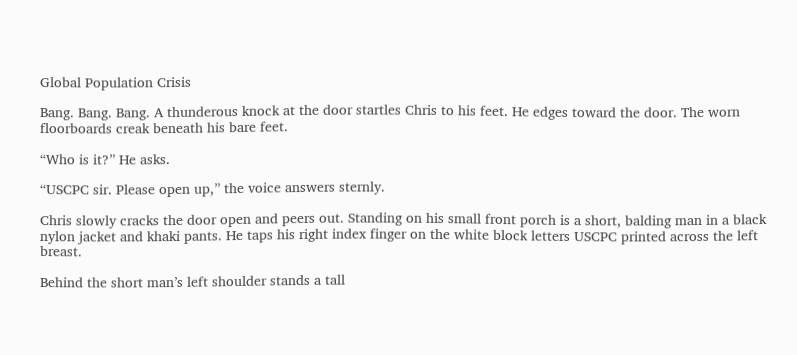Global Population Crisis

Bang. Bang. Bang. A thunderous knock at the door startles Chris to his feet. He edges toward the door. The worn floorboards creak beneath his bare feet.

“Who is it?” He asks.

“USCPC sir. Please open up,” the voice answers sternly.

Chris slowly cracks the door open and peers out. Standing on his small front porch is a short, balding man in a black nylon jacket and khaki pants. He taps his right index finger on the white block letters USCPC printed across the left breast.

Behind the short man’s left shoulder stands a tall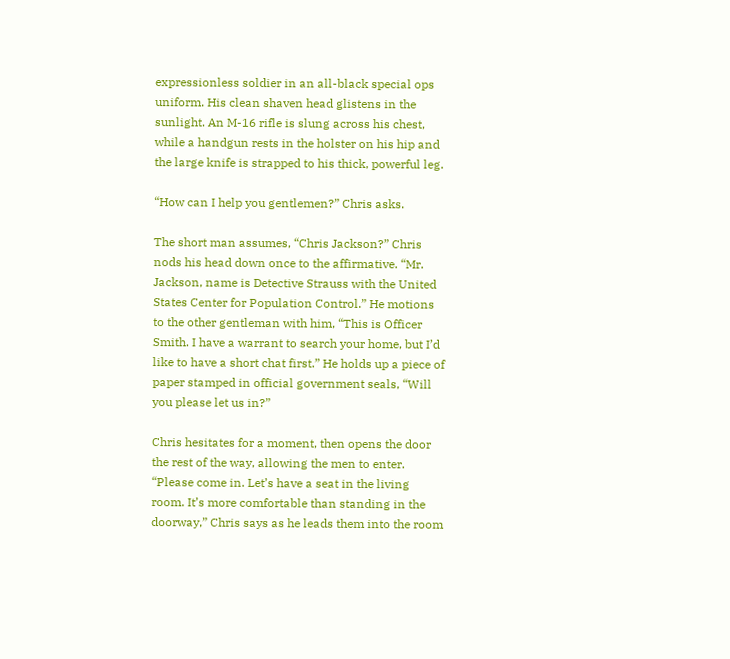expressionless soldier in an all-black special ops uniform. His clean shaven head glistens in the sunlight. An M-16 rifle is slung across his chest, while a handgun rests in the holster on his hip and the large knife is strapped to his thick, powerful leg.

“How can I help you gentlemen?” Chris asks.

The short man assumes, “Chris Jackson?” Chris nods his head down once to the affirmative. “Mr. Jackson, name is Detective Strauss with the United States Center for Population Control.” He motions to the other gentleman with him, “This is Officer Smith. I have a warrant to search your home, but I’d like to have a short chat first.” He holds up a piece of paper stamped in official government seals, “Will you please let us in?”

Chris hesitates for a moment, then opens the door the rest of the way, allowing the men to enter. “Please come in. Let’s have a seat in the living room. It’s more comfortable than standing in the doorway,” Chris says as he leads them into the room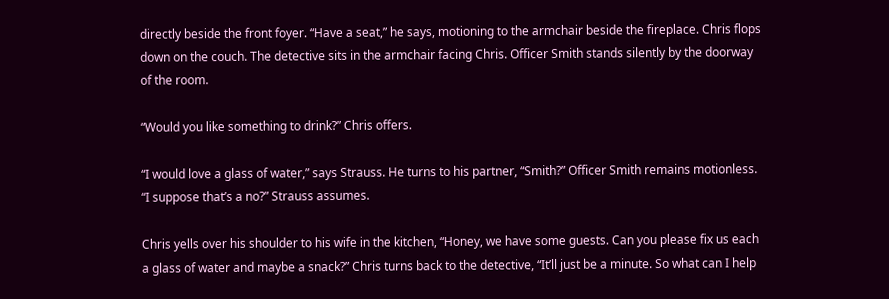directly beside the front foyer. “Have a seat,” he says, motioning to the armchair beside the fireplace. Chris flops down on the couch. The detective sits in the armchair facing Chris. Officer Smith stands silently by the doorway of the room.

“Would you like something to drink?” Chris offers.

“I would love a glass of water,” says Strauss. He turns to his partner, “Smith?” Officer Smith remains motionless. “I suppose that’s a no?” Strauss assumes.

Chris yells over his shoulder to his wife in the kitchen, “Honey, we have some guests. Can you please fix us each a glass of water and maybe a snack?” Chris turns back to the detective, “It’ll just be a minute. So what can I help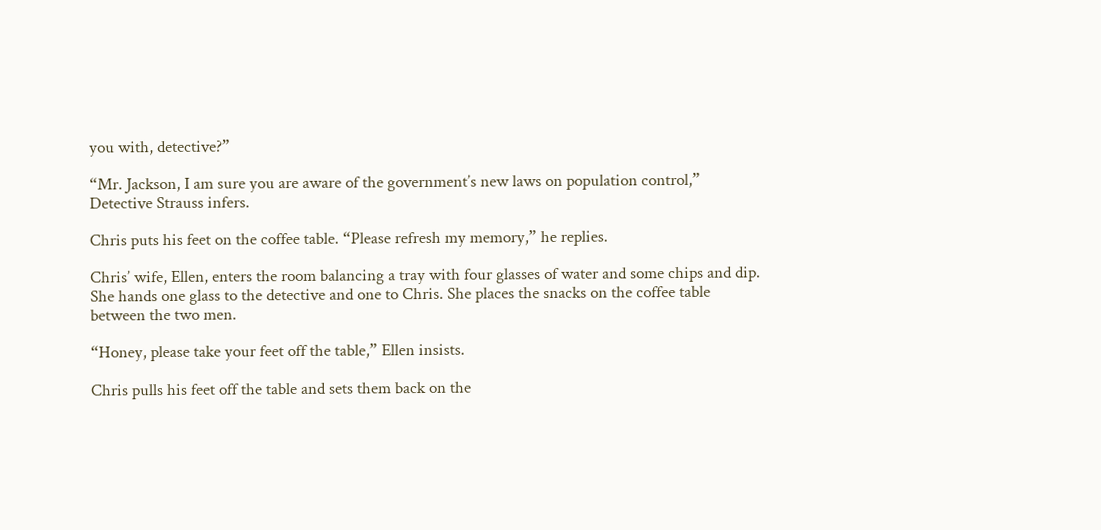you with, detective?”

“Mr. Jackson, I am sure you are aware of the government’s new laws on population control,” Detective Strauss infers.

Chris puts his feet on the coffee table. “Please refresh my memory,” he replies.

Chris’ wife, Ellen, enters the room balancing a tray with four glasses of water and some chips and dip. She hands one glass to the detective and one to Chris. She places the snacks on the coffee table between the two men.

“Honey, please take your feet off the table,” Ellen insists.

Chris pulls his feet off the table and sets them back on the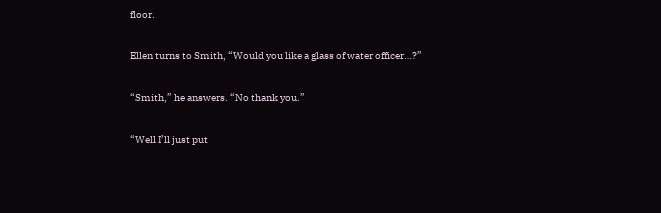floor.

Ellen turns to Smith, “Would you like a glass of water officer…?”

“Smith,” he answers. “No thank you.”

“Well I’ll just put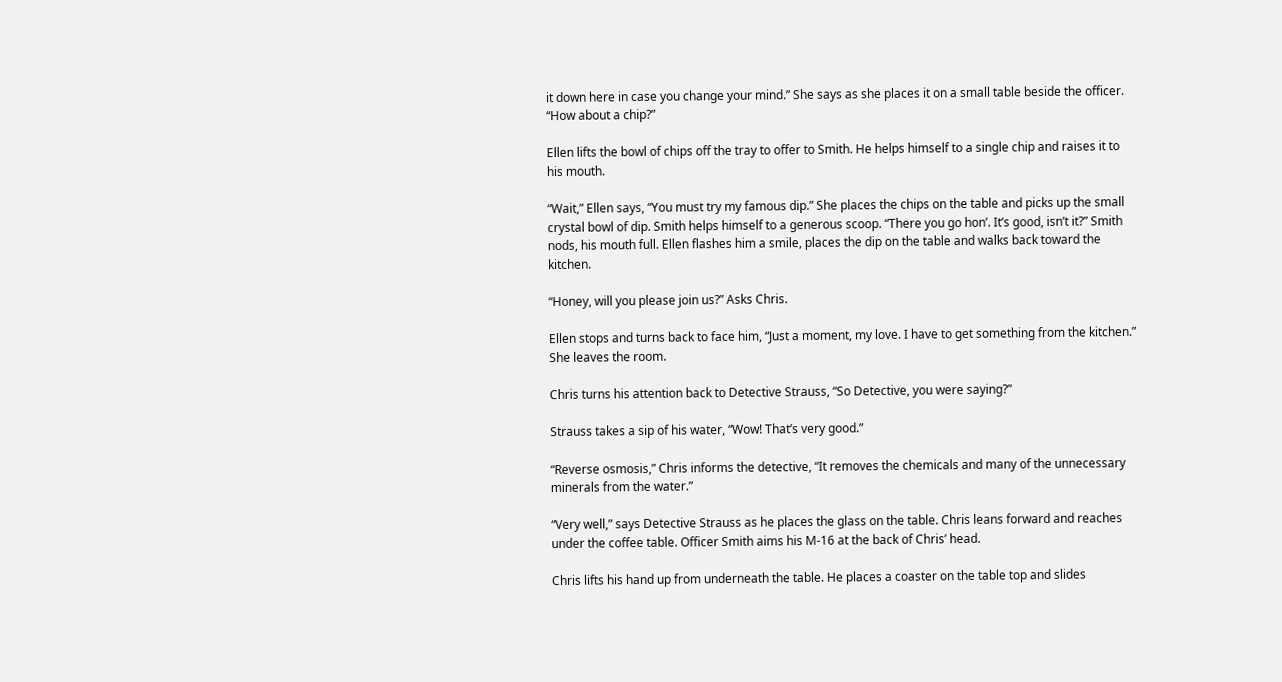it down here in case you change your mind.” She says as she places it on a small table beside the officer. “How about a chip?”

Ellen lifts the bowl of chips off the tray to offer to Smith. He helps himself to a single chip and raises it to his mouth.

“Wait,” Ellen says, “You must try my famous dip.” She places the chips on the table and picks up the small crystal bowl of dip. Smith helps himself to a generous scoop. “There you go hon’. It’s good, isn’t it?” Smith nods, his mouth full. Ellen flashes him a smile, places the dip on the table and walks back toward the kitchen.

“Honey, will you please join us?” Asks Chris.

Ellen stops and turns back to face him, “Just a moment, my love. I have to get something from the kitchen.” She leaves the room.

Chris turns his attention back to Detective Strauss, “So Detective, you were saying?”

Strauss takes a sip of his water, “Wow! That’s very good.”

“Reverse osmosis,” Chris informs the detective, “It removes the chemicals and many of the unnecessary minerals from the water.”

“Very well,” says Detective Strauss as he places the glass on the table. Chris leans forward and reaches under the coffee table. Officer Smith aims his M-16 at the back of Chris’ head.

Chris lifts his hand up from underneath the table. He places a coaster on the table top and slides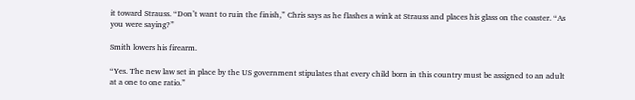it toward Strauss. “Don’t want to ruin the finish,” Chris says as he flashes a wink at Strauss and places his glass on the coaster. “As you were saying?”

Smith lowers his firearm.

“Yes. The new law set in place by the US government stipulates that every child born in this country must be assigned to an adult at a one to one ratio.”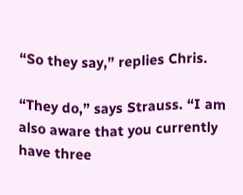“So they say,” replies Chris.

“They do,” says Strauss. “I am also aware that you currently have three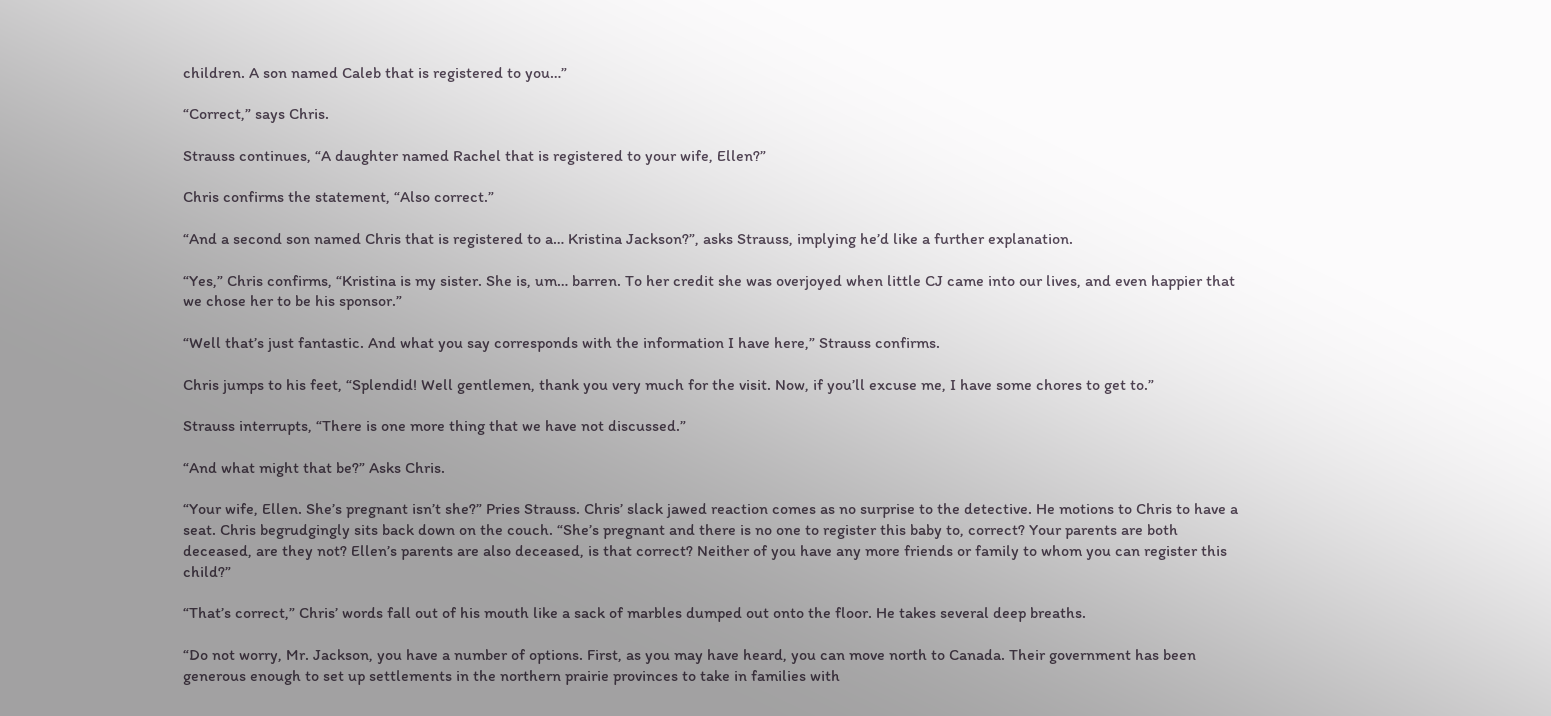children. A son named Caleb that is registered to you…”

“Correct,” says Chris.

Strauss continues, “A daughter named Rachel that is registered to your wife, Ellen?”

Chris confirms the statement, “Also correct.”

“And a second son named Chris that is registered to a… Kristina Jackson?”, asks Strauss, implying he’d like a further explanation.

“Yes,” Chris confirms, “Kristina is my sister. She is, um… barren. To her credit she was overjoyed when little CJ came into our lives, and even happier that we chose her to be his sponsor.”

“Well that’s just fantastic. And what you say corresponds with the information I have here,” Strauss confirms.

Chris jumps to his feet, “Splendid! Well gentlemen, thank you very much for the visit. Now, if you’ll excuse me, I have some chores to get to.”

Strauss interrupts, “There is one more thing that we have not discussed.”

“And what might that be?” Asks Chris.

“Your wife, Ellen. She’s pregnant isn’t she?” Pries Strauss. Chris’ slack jawed reaction comes as no surprise to the detective. He motions to Chris to have a seat. Chris begrudgingly sits back down on the couch. “She’s pregnant and there is no one to register this baby to, correct? Your parents are both deceased, are they not? Ellen’s parents are also deceased, is that correct? Neither of you have any more friends or family to whom you can register this child?”

“That’s correct,” Chris’ words fall out of his mouth like a sack of marbles dumped out onto the floor. He takes several deep breaths.

“Do not worry, Mr. Jackson, you have a number of options. First, as you may have heard, you can move north to Canada. Their government has been generous enough to set up settlements in the northern prairie provinces to take in families with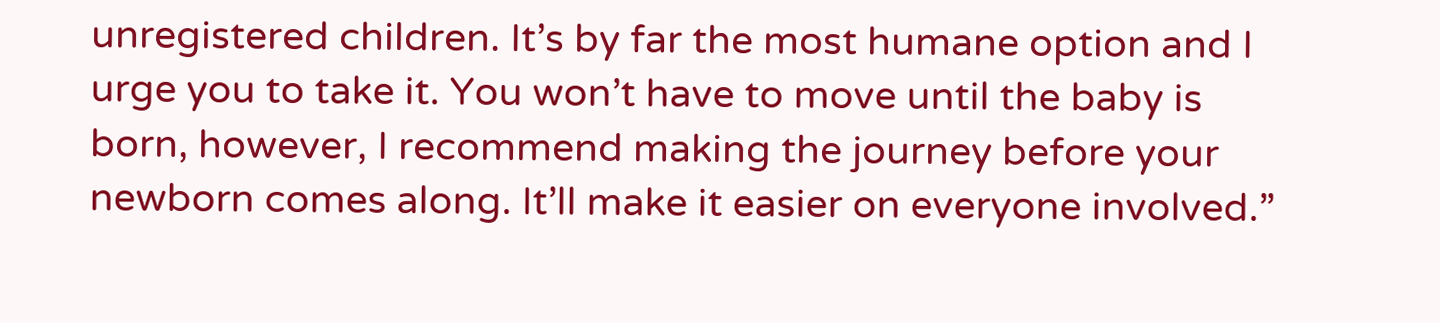unregistered children. It’s by far the most humane option and I urge you to take it. You won’t have to move until the baby is born, however, I recommend making the journey before your newborn comes along. It’ll make it easier on everyone involved.”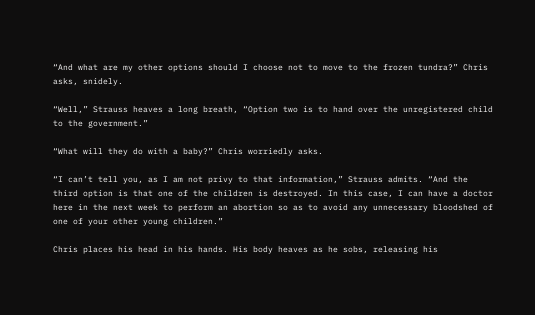“And what are my other options should I choose not to move to the frozen tundra?” Chris asks, snidely.

“Well,” Strauss heaves a long breath, “Option two is to hand over the unregistered child to the government.”

“What will they do with a baby?” Chris worriedly asks.

“I can’t tell you, as I am not privy to that information,” Strauss admits. “And the third option is that one of the children is destroyed. In this case, I can have a doctor here in the next week to perform an abortion so as to avoid any unnecessary bloodshed of one of your other young children.”

Chris places his head in his hands. His body heaves as he sobs, releasing his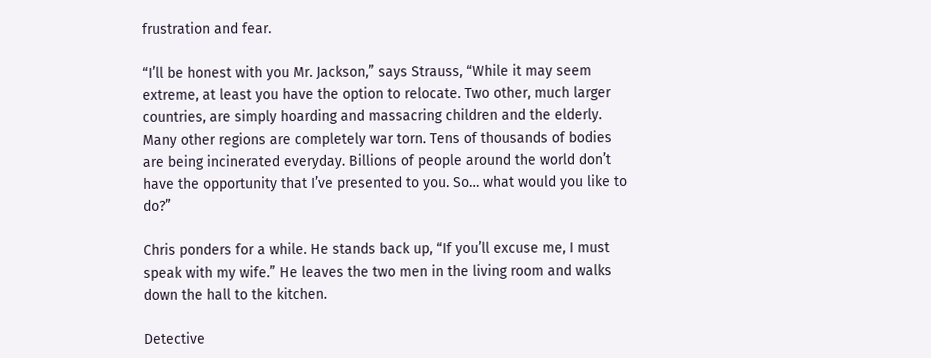frustration and fear.

“I’ll be honest with you Mr. Jackson,” says Strauss, “While it may seem extreme, at least you have the option to relocate. Two other, much larger countries, are simply hoarding and massacring children and the elderly. Many other regions are completely war torn. Tens of thousands of bodies are being incinerated everyday. Billions of people around the world don’t have the opportunity that I’ve presented to you. So… what would you like to do?”

Chris ponders for a while. He stands back up, “If you’ll excuse me, I must speak with my wife.” He leaves the two men in the living room and walks down the hall to the kitchen.

Detective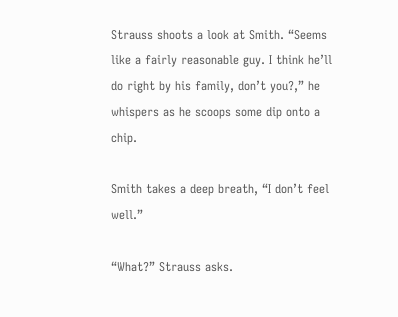Strauss shoots a look at Smith. “Seems like a fairly reasonable guy. I think he’ll do right by his family, don’t you?,” he whispers as he scoops some dip onto a chip.

Smith takes a deep breath, “I don’t feel well.”

“What?” Strauss asks.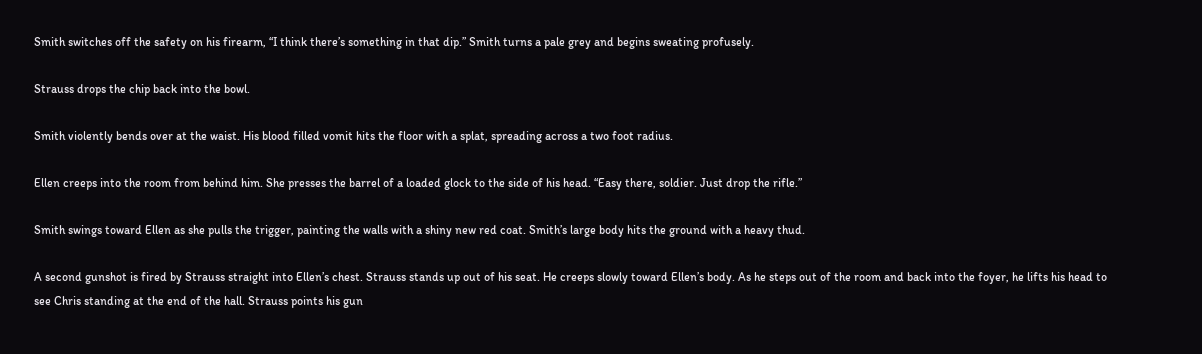Smith switches off the safety on his firearm, “I think there’s something in that dip.” Smith turns a pale grey and begins sweating profusely.

Strauss drops the chip back into the bowl.

Smith violently bends over at the waist. His blood filled vomit hits the floor with a splat, spreading across a two foot radius.

Ellen creeps into the room from behind him. She presses the barrel of a loaded glock to the side of his head. “Easy there, soldier. Just drop the rifle.”

Smith swings toward Ellen as she pulls the trigger, painting the walls with a shiny new red coat. Smith’s large body hits the ground with a heavy thud.

A second gunshot is fired by Strauss straight into Ellen’s chest. Strauss stands up out of his seat. He creeps slowly toward Ellen’s body. As he steps out of the room and back into the foyer, he lifts his head to see Chris standing at the end of the hall. Strauss points his gun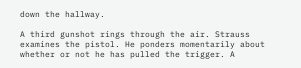down the hallway.

A third gunshot rings through the air. Strauss examines the pistol. He ponders momentarily about whether or not he has pulled the trigger. A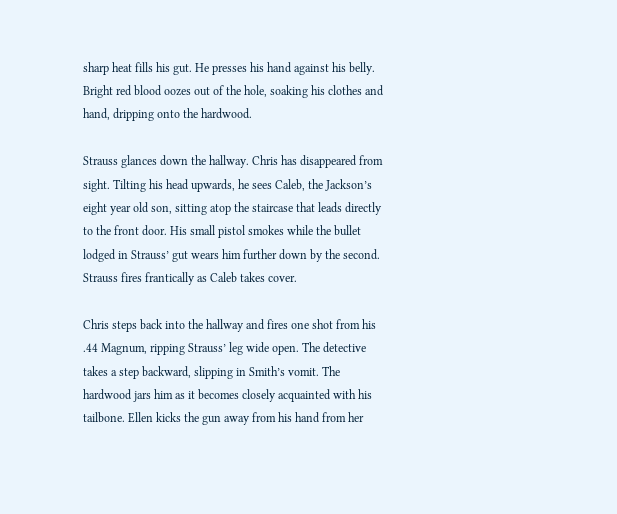sharp heat fills his gut. He presses his hand against his belly. Bright red blood oozes out of the hole, soaking his clothes and hand, dripping onto the hardwood.

Strauss glances down the hallway. Chris has disappeared from sight. Tilting his head upwards, he sees Caleb, the Jackson’s eight year old son, sitting atop the staircase that leads directly to the front door. His small pistol smokes while the bullet lodged in Strauss’ gut wears him further down by the second. Strauss fires frantically as Caleb takes cover.

Chris steps back into the hallway and fires one shot from his .44 Magnum, ripping Strauss’ leg wide open. The detective takes a step backward, slipping in Smith’s vomit. The hardwood jars him as it becomes closely acquainted with his tailbone. Ellen kicks the gun away from his hand from her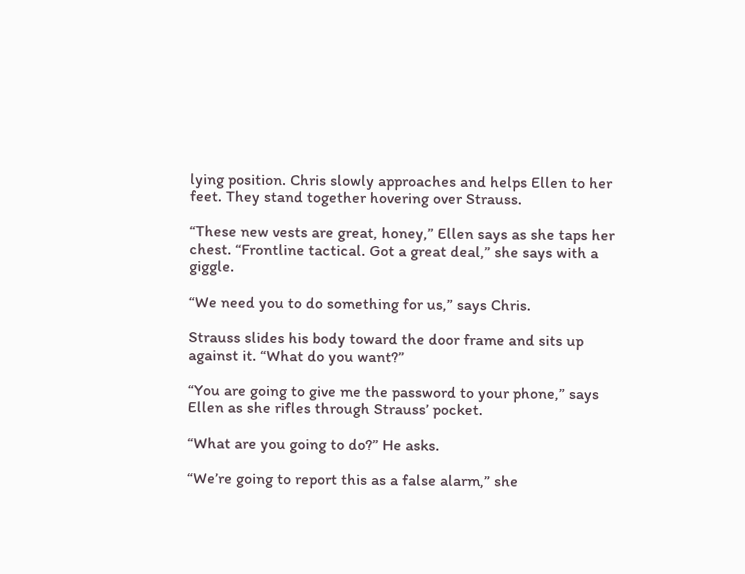lying position. Chris slowly approaches and helps Ellen to her feet. They stand together hovering over Strauss.

“These new vests are great, honey,” Ellen says as she taps her chest. “Frontline tactical. Got a great deal,” she says with a giggle.

“We need you to do something for us,” says Chris.

Strauss slides his body toward the door frame and sits up against it. “What do you want?”

“You are going to give me the password to your phone,” says Ellen as she rifles through Strauss’ pocket.

“What are you going to do?” He asks.

“We’re going to report this as a false alarm,” she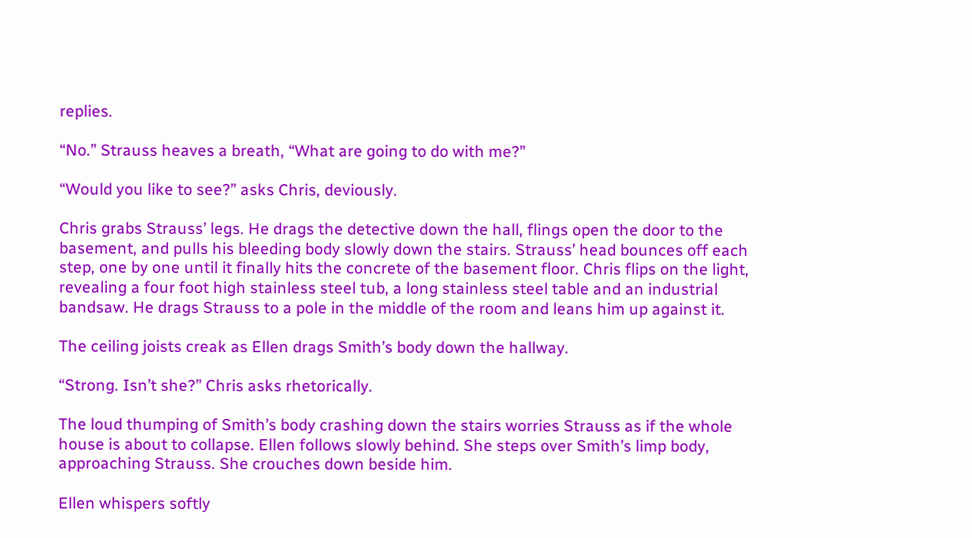replies.

“No.” Strauss heaves a breath, “What are going to do with me?”

“Would you like to see?” asks Chris, deviously.

Chris grabs Strauss’ legs. He drags the detective down the hall, flings open the door to the basement, and pulls his bleeding body slowly down the stairs. Strauss’ head bounces off each step, one by one until it finally hits the concrete of the basement floor. Chris flips on the light, revealing a four foot high stainless steel tub, a long stainless steel table and an industrial bandsaw. He drags Strauss to a pole in the middle of the room and leans him up against it.

The ceiling joists creak as Ellen drags Smith’s body down the hallway.

“Strong. Isn’t she?” Chris asks rhetorically.

The loud thumping of Smith’s body crashing down the stairs worries Strauss as if the whole house is about to collapse. Ellen follows slowly behind. She steps over Smith’s limp body, approaching Strauss. She crouches down beside him.

Ellen whispers softly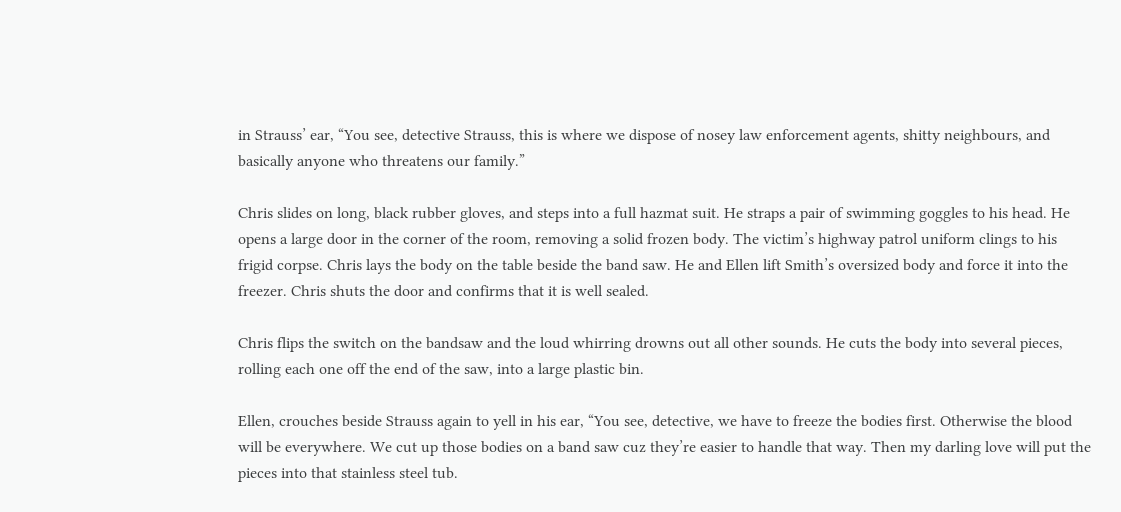in Strauss’ ear, “You see, detective Strauss, this is where we dispose of nosey law enforcement agents, shitty neighbours, and basically anyone who threatens our family.”

Chris slides on long, black rubber gloves, and steps into a full hazmat suit. He straps a pair of swimming goggles to his head. He opens a large door in the corner of the room, removing a solid frozen body. The victim’s highway patrol uniform clings to his frigid corpse. Chris lays the body on the table beside the band saw. He and Ellen lift Smith’s oversized body and force it into the freezer. Chris shuts the door and confirms that it is well sealed.

Chris flips the switch on the bandsaw and the loud whirring drowns out all other sounds. He cuts the body into several pieces, rolling each one off the end of the saw, into a large plastic bin.

Ellen, crouches beside Strauss again to yell in his ear, “You see, detective, we have to freeze the bodies first. Otherwise the blood will be everywhere. We cut up those bodies on a band saw cuz they’re easier to handle that way. Then my darling love will put the pieces into that stainless steel tub.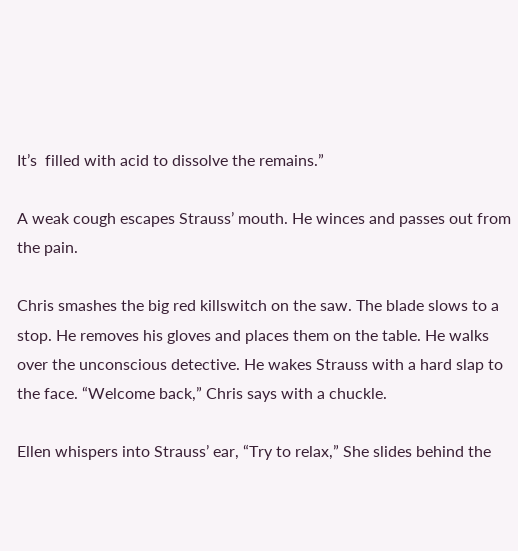It’s  filled with acid to dissolve the remains.”

A weak cough escapes Strauss’ mouth. He winces and passes out from the pain.

Chris smashes the big red killswitch on the saw. The blade slows to a stop. He removes his gloves and places them on the table. He walks over the unconscious detective. He wakes Strauss with a hard slap to the face. “Welcome back,” Chris says with a chuckle.

Ellen whispers into Strauss’ ear, “Try to relax,” She slides behind the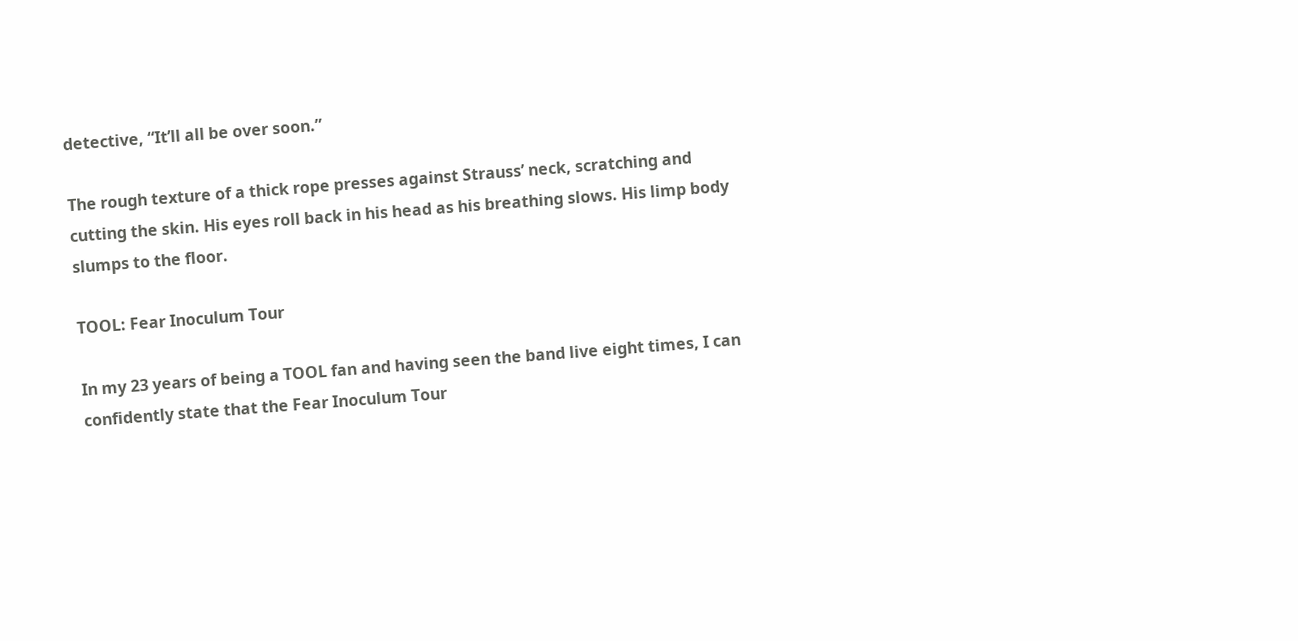detective, “It’ll all be over soon.”

The rough texture of a thick rope presses against Strauss’ neck, scratching and cutting the skin. His eyes roll back in his head as his breathing slows. His limp body slumps to the floor.

TOOL: Fear Inoculum Tour

In my 23 years of being a TOOL fan and having seen the band live eight times, I can confidently state that the Fear Inoculum Tour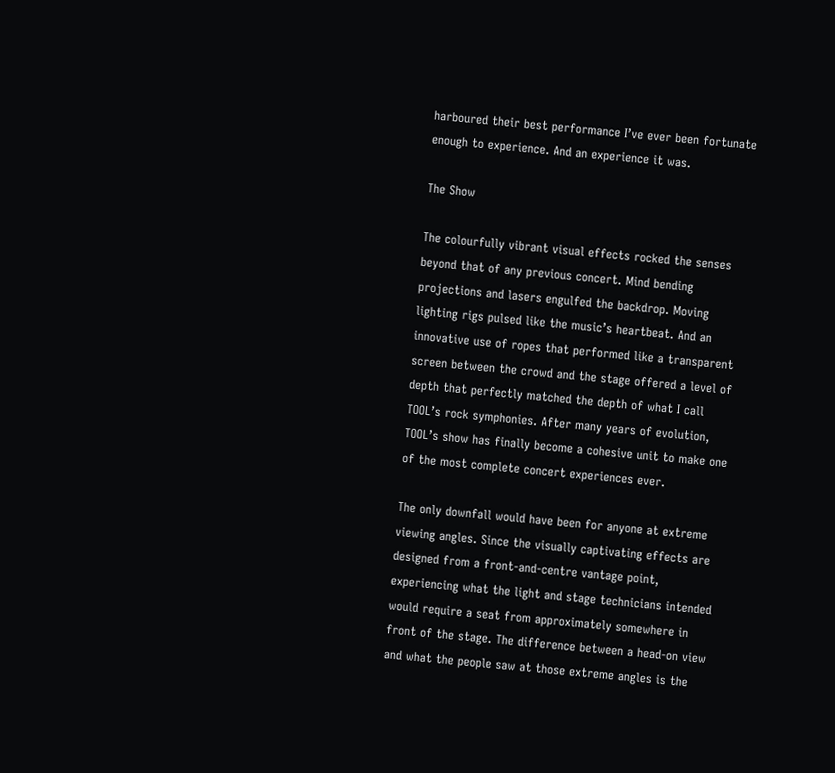harboured their best performance I’ve ever been fortunate enough to experience. And an experience it was.

The Show

The colourfully vibrant visual effects rocked the senses beyond that of any previous concert. Mind bending projections and lasers engulfed the backdrop. Moving lighting rigs pulsed like the music’s heartbeat. And an innovative use of ropes that performed like a transparent screen between the crowd and the stage offered a level of depth that perfectly matched the depth of what I call TOOL’s rock symphonies. After many years of evolution, TOOL’s show has finally become a cohesive unit to make one of the most complete concert experiences ever.

The only downfall would have been for anyone at extreme viewing angles. Since the visually captivating effects are designed from a front-and-centre vantage point, experiencing what the light and stage technicians intended would require a seat from approximately somewhere in front of the stage. The difference between a head-on view and what the people saw at those extreme angles is the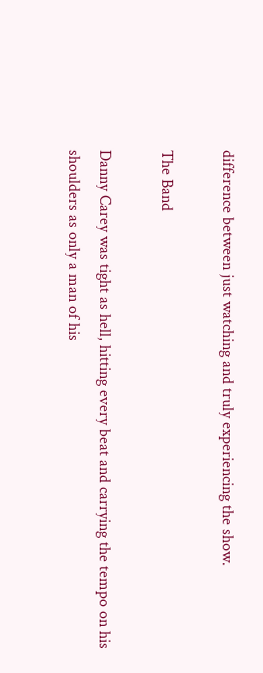difference between just watching and truly experiencing the show.

The Band

Danny Carey was tight as hell, hitting every beat and carrying the tempo on his shoulders as only a man of his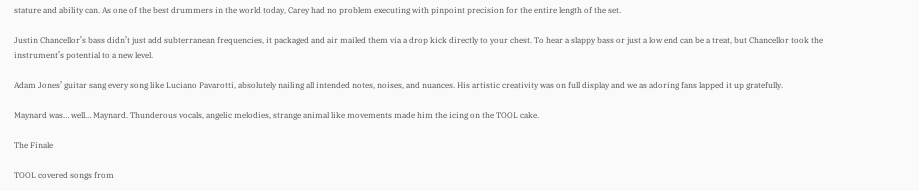stature and ability can. As one of the best drummers in the world today, Carey had no problem executing with pinpoint precision for the entire length of the set.

Justin Chancellor’s bass didn’t just add subterranean frequencies, it packaged and air mailed them via a drop kick directly to your chest. To hear a slappy bass or just a low end can be a treat, but Chancellor took the instrument’s potential to a new level.

Adam Jones’ guitar sang every song like Luciano Pavarotti, absolutely nailing all intended notes, noises, and nuances. His artistic creativity was on full display and we as adoring fans lapped it up gratefully.

Maynard was… well… Maynard. Thunderous vocals, angelic melodies, strange animal like movements made him the icing on the TOOL cake.

The Finale

TOOL covered songs from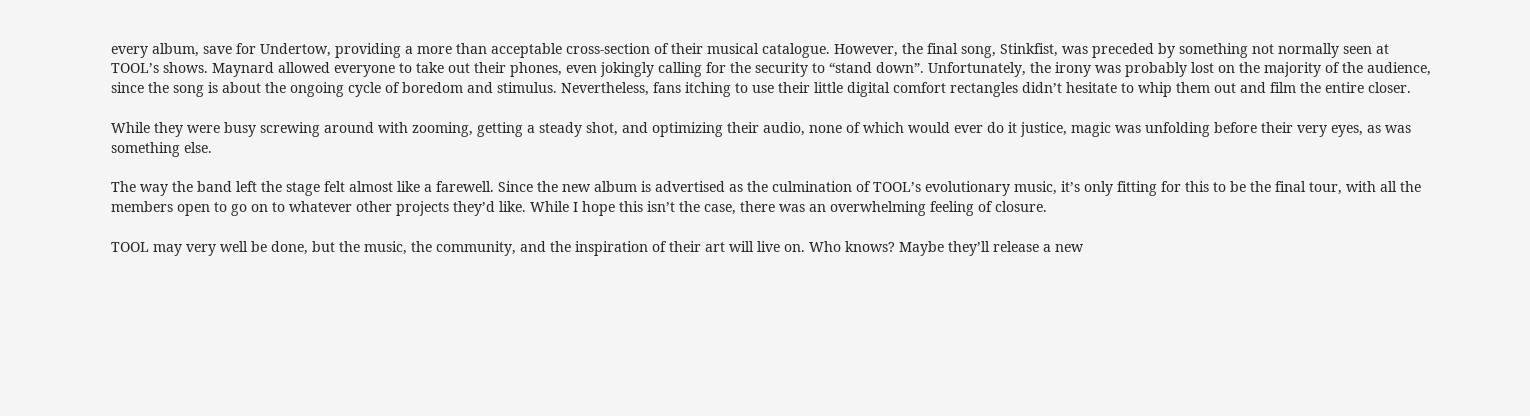every album, save for Undertow, providing a more than acceptable cross-section of their musical catalogue. However, the final song, Stinkfist, was preceded by something not normally seen at TOOL’s shows. Maynard allowed everyone to take out their phones, even jokingly calling for the security to “stand down”. Unfortunately, the irony was probably lost on the majority of the audience, since the song is about the ongoing cycle of boredom and stimulus. Nevertheless, fans itching to use their little digital comfort rectangles didn’t hesitate to whip them out and film the entire closer.

While they were busy screwing around with zooming, getting a steady shot, and optimizing their audio, none of which would ever do it justice, magic was unfolding before their very eyes, as was something else.

The way the band left the stage felt almost like a farewell. Since the new album is advertised as the culmination of TOOL’s evolutionary music, it’s only fitting for this to be the final tour, with all the members open to go on to whatever other projects they’d like. While I hope this isn’t the case, there was an overwhelming feeling of closure.

TOOL may very well be done, but the music, the community, and the inspiration of their art will live on. Who knows? Maybe they’ll release a new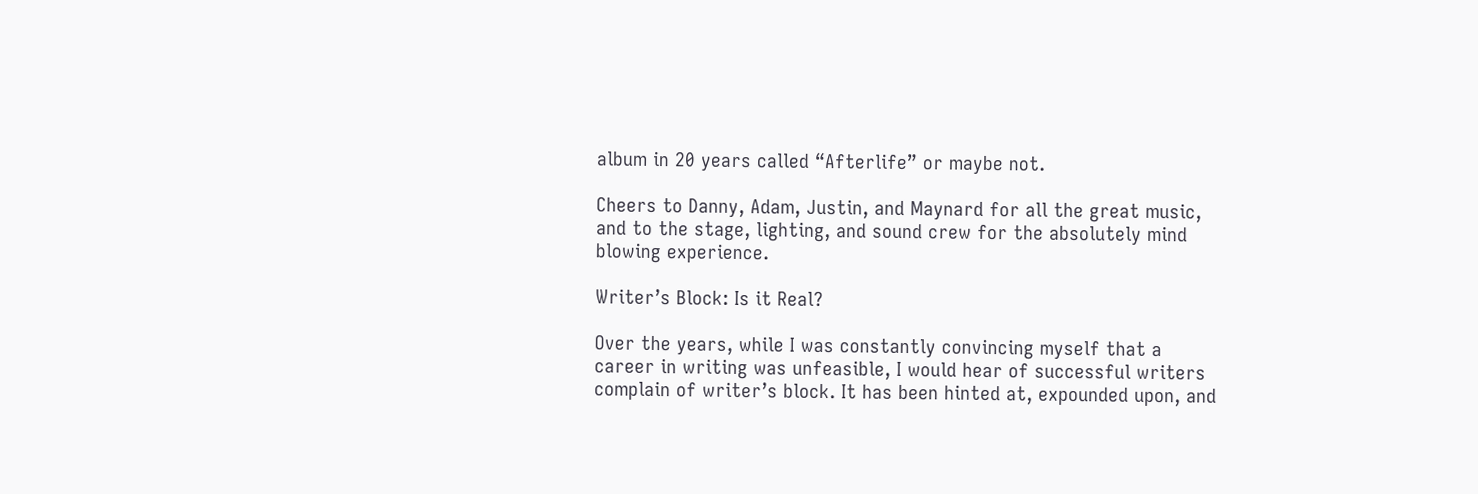album in 20 years called “Afterlife” or maybe not.

Cheers to Danny, Adam, Justin, and Maynard for all the great music, and to the stage, lighting, and sound crew for the absolutely mind blowing experience.

Writer’s Block: Is it Real?

Over the years, while I was constantly convincing myself that a career in writing was unfeasible, I would hear of successful writers complain of writer’s block. It has been hinted at, expounded upon, and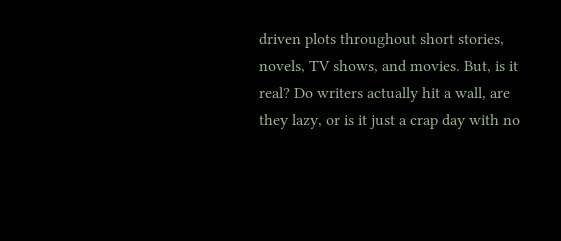driven plots throughout short stories, novels, TV shows, and movies. But, is it real? Do writers actually hit a wall, are they lazy, or is it just a crap day with no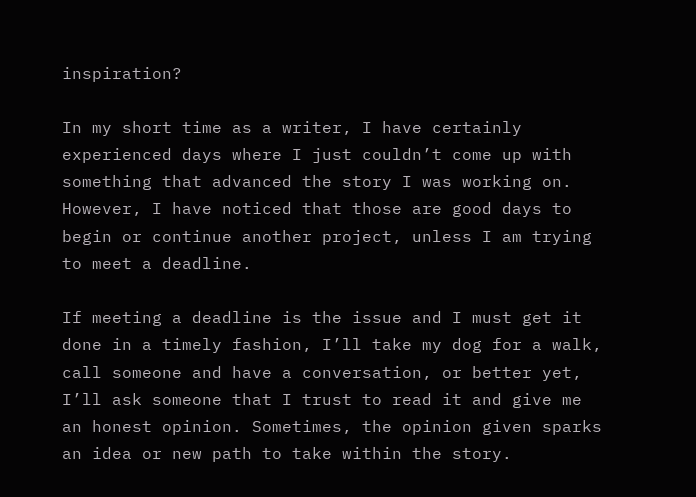inspiration?

In my short time as a writer, I have certainly experienced days where I just couldn’t come up with something that advanced the story I was working on. However, I have noticed that those are good days to begin or continue another project, unless I am trying to meet a deadline.

If meeting a deadline is the issue and I must get it done in a timely fashion, I’ll take my dog for a walk, call someone and have a conversation, or better yet, I’ll ask someone that I trust to read it and give me an honest opinion. Sometimes, the opinion given sparks an idea or new path to take within the story.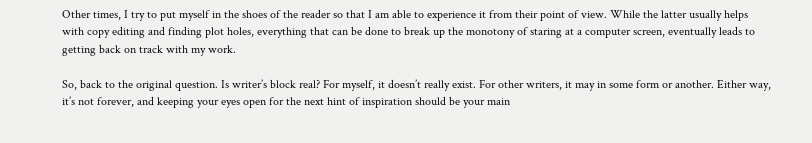Other times, I try to put myself in the shoes of the reader so that I am able to experience it from their point of view. While the latter usually helps with copy editing and finding plot holes, everything that can be done to break up the monotony of staring at a computer screen, eventually leads to getting back on track with my work.

So, back to the original question. Is writer’s block real? For myself, it doesn’t really exist. For other writers, it may in some form or another. Either way, it’s not forever, and keeping your eyes open for the next hint of inspiration should be your main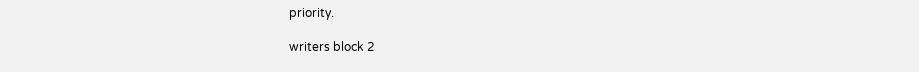priority.

writers block 2